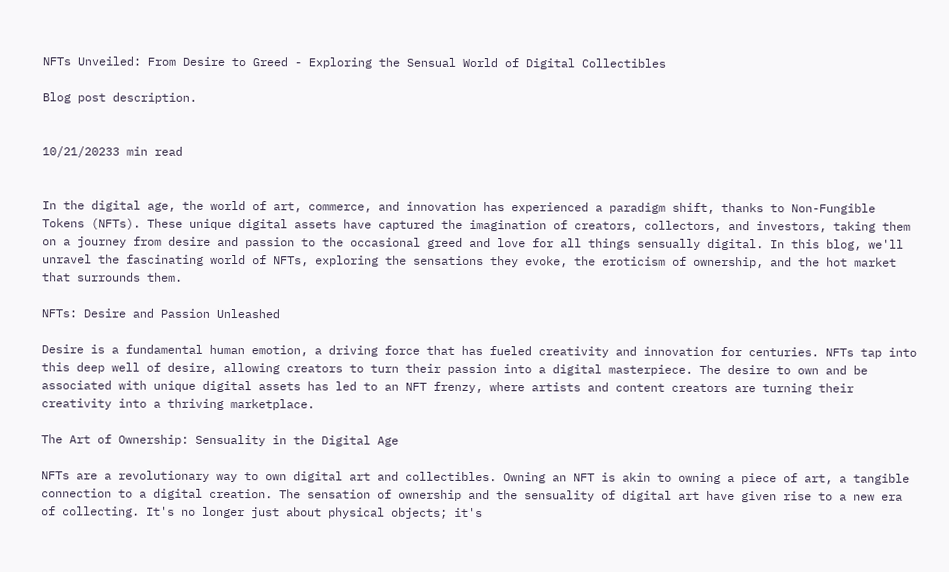NFTs Unveiled: From Desire to Greed - Exploring the Sensual World of Digital Collectibles

Blog post description.


10/21/20233 min read


In the digital age, the world of art, commerce, and innovation has experienced a paradigm shift, thanks to Non-Fungible Tokens (NFTs). These unique digital assets have captured the imagination of creators, collectors, and investors, taking them on a journey from desire and passion to the occasional greed and love for all things sensually digital. In this blog, we'll unravel the fascinating world of NFTs, exploring the sensations they evoke, the eroticism of ownership, and the hot market that surrounds them.

NFTs: Desire and Passion Unleashed

Desire is a fundamental human emotion, a driving force that has fueled creativity and innovation for centuries. NFTs tap into this deep well of desire, allowing creators to turn their passion into a digital masterpiece. The desire to own and be associated with unique digital assets has led to an NFT frenzy, where artists and content creators are turning their creativity into a thriving marketplace.

The Art of Ownership: Sensuality in the Digital Age

NFTs are a revolutionary way to own digital art and collectibles. Owning an NFT is akin to owning a piece of art, a tangible connection to a digital creation. The sensation of ownership and the sensuality of digital art have given rise to a new era of collecting. It's no longer just about physical objects; it's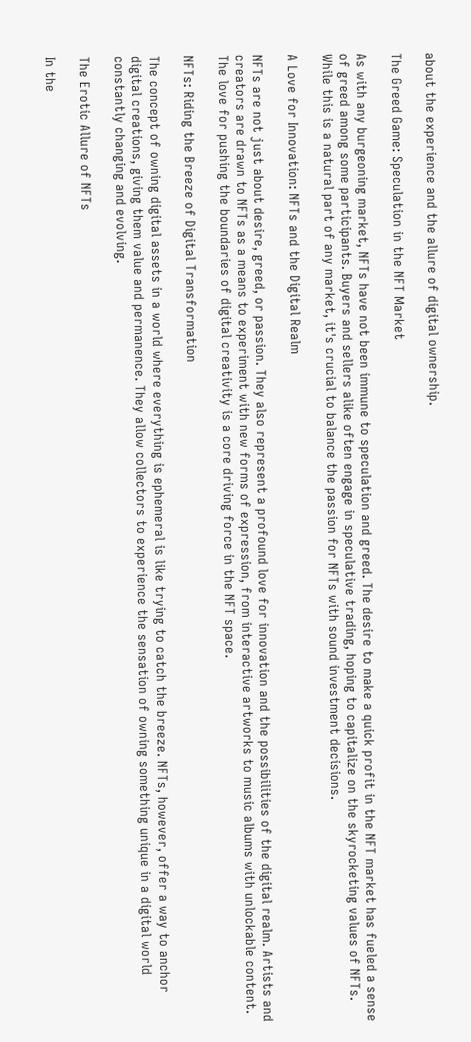about the experience and the allure of digital ownership.

The Greed Game: Speculation in the NFT Market

As with any burgeoning market, NFTs have not been immune to speculation and greed. The desire to make a quick profit in the NFT market has fueled a sense of greed among some participants. Buyers and sellers alike often engage in speculative trading, hoping to capitalize on the skyrocketing values of NFTs. While this is a natural part of any market, it's crucial to balance the passion for NFTs with sound investment decisions.

A Love for Innovation: NFTs and the Digital Realm

NFTs are not just about desire, greed, or passion. They also represent a profound love for innovation and the possibilities of the digital realm. Artists and creators are drawn to NFTs as a means to experiment with new forms of expression, from interactive artworks to music albums with unlockable content. The love for pushing the boundaries of digital creativity is a core driving force in the NFT space.

NFTs: Riding the Breeze of Digital Transformation

The concept of owning digital assets in a world where everything is ephemeral is like trying to catch the breeze. NFTs, however, offer a way to anchor digital creations, giving them value and permanence. They allow collectors to experience the sensation of owning something unique in a digital world constantly changing and evolving.

The Erotic Allure of NFTs

In the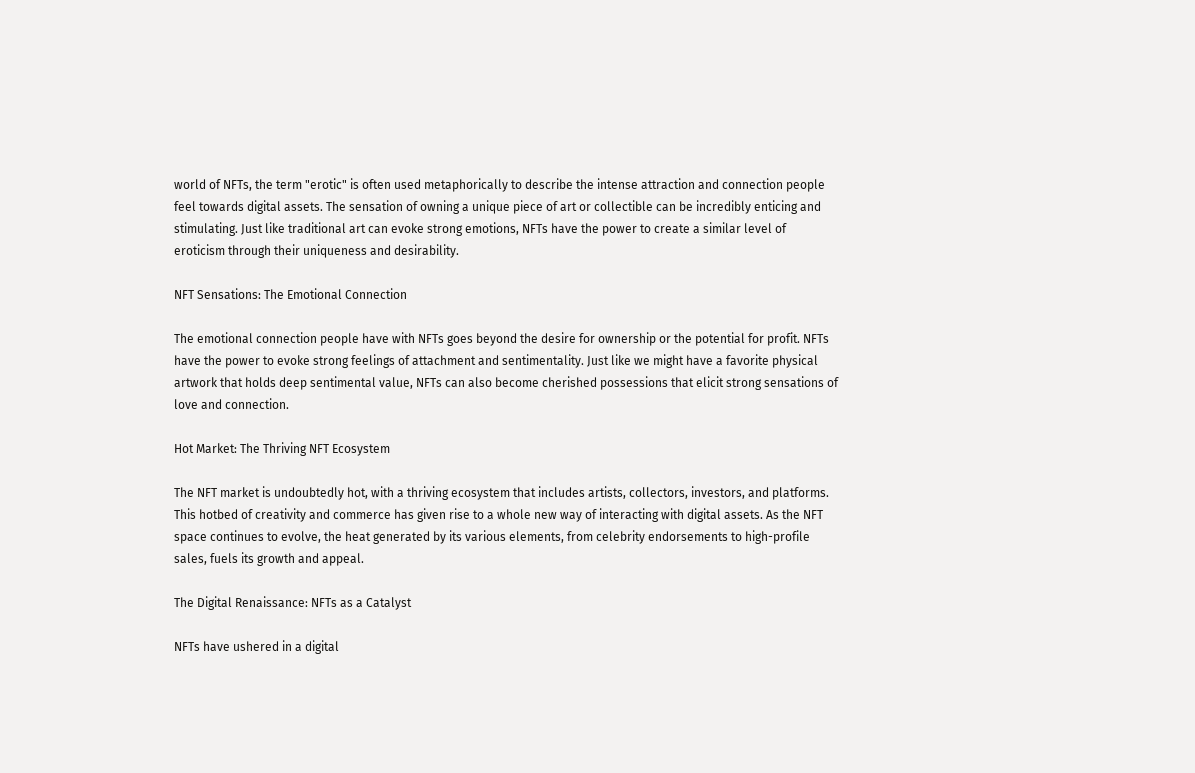world of NFTs, the term "erotic" is often used metaphorically to describe the intense attraction and connection people feel towards digital assets. The sensation of owning a unique piece of art or collectible can be incredibly enticing and stimulating. Just like traditional art can evoke strong emotions, NFTs have the power to create a similar level of eroticism through their uniqueness and desirability.

NFT Sensations: The Emotional Connection

The emotional connection people have with NFTs goes beyond the desire for ownership or the potential for profit. NFTs have the power to evoke strong feelings of attachment and sentimentality. Just like we might have a favorite physical artwork that holds deep sentimental value, NFTs can also become cherished possessions that elicit strong sensations of love and connection.

Hot Market: The Thriving NFT Ecosystem

The NFT market is undoubtedly hot, with a thriving ecosystem that includes artists, collectors, investors, and platforms. This hotbed of creativity and commerce has given rise to a whole new way of interacting with digital assets. As the NFT space continues to evolve, the heat generated by its various elements, from celebrity endorsements to high-profile sales, fuels its growth and appeal.

The Digital Renaissance: NFTs as a Catalyst

NFTs have ushered in a digital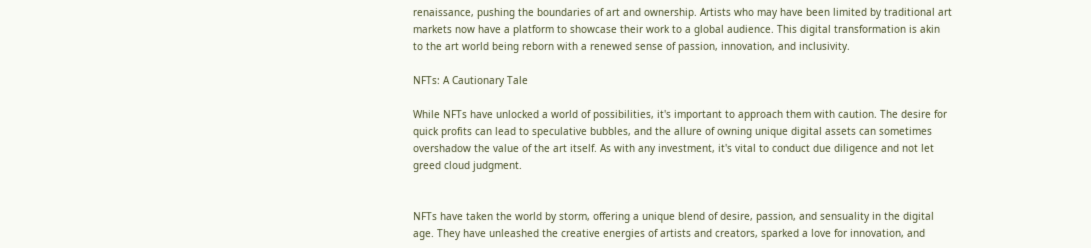renaissance, pushing the boundaries of art and ownership. Artists who may have been limited by traditional art markets now have a platform to showcase their work to a global audience. This digital transformation is akin to the art world being reborn with a renewed sense of passion, innovation, and inclusivity.

NFTs: A Cautionary Tale

While NFTs have unlocked a world of possibilities, it's important to approach them with caution. The desire for quick profits can lead to speculative bubbles, and the allure of owning unique digital assets can sometimes overshadow the value of the art itself. As with any investment, it's vital to conduct due diligence and not let greed cloud judgment.


NFTs have taken the world by storm, offering a unique blend of desire, passion, and sensuality in the digital age. They have unleashed the creative energies of artists and creators, sparked a love for innovation, and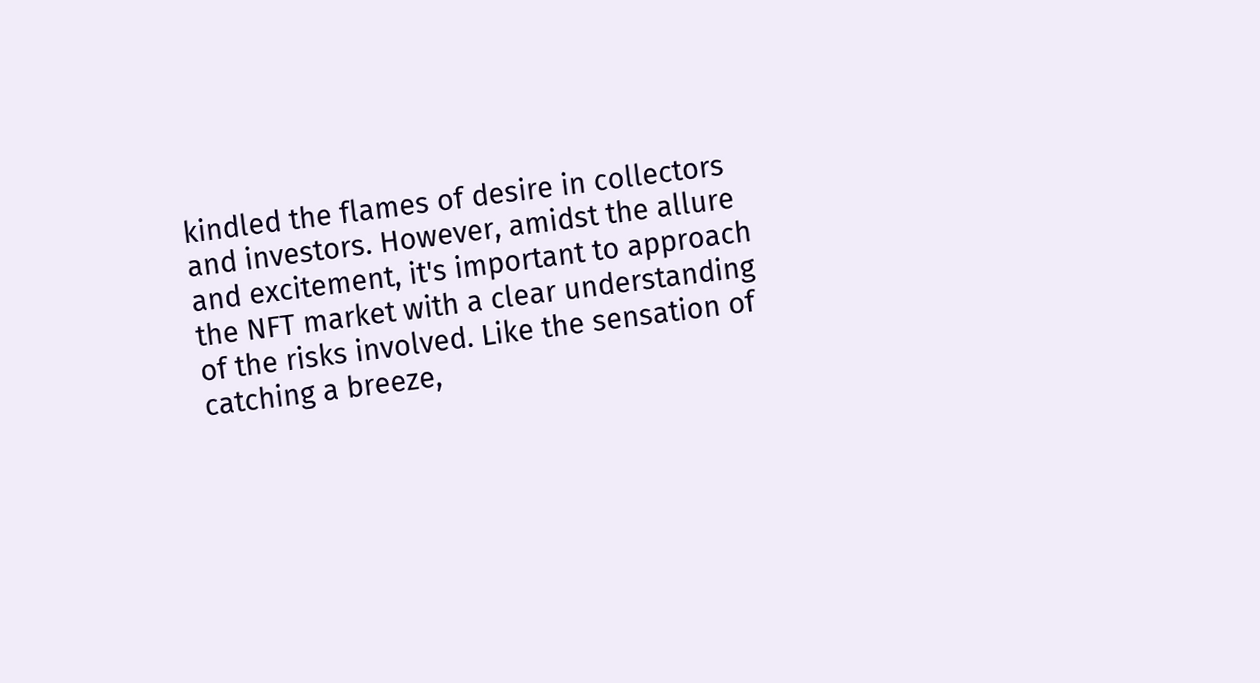kindled the flames of desire in collectors and investors. However, amidst the allure and excitement, it's important to approach the NFT market with a clear understanding of the risks involved. Like the sensation of catching a breeze,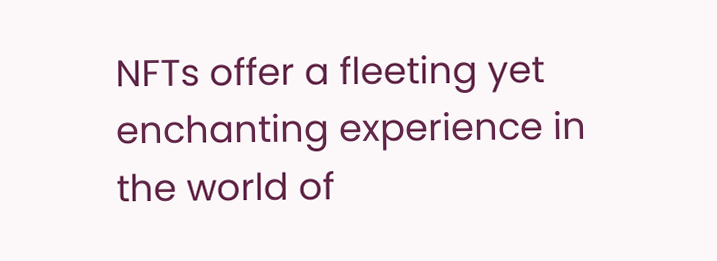NFTs offer a fleeting yet enchanting experience in the world of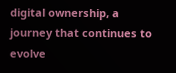digital ownership, a journey that continues to evolve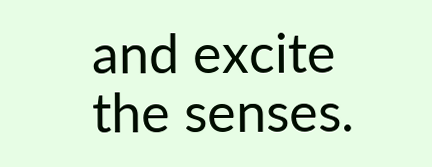and excite the senses.